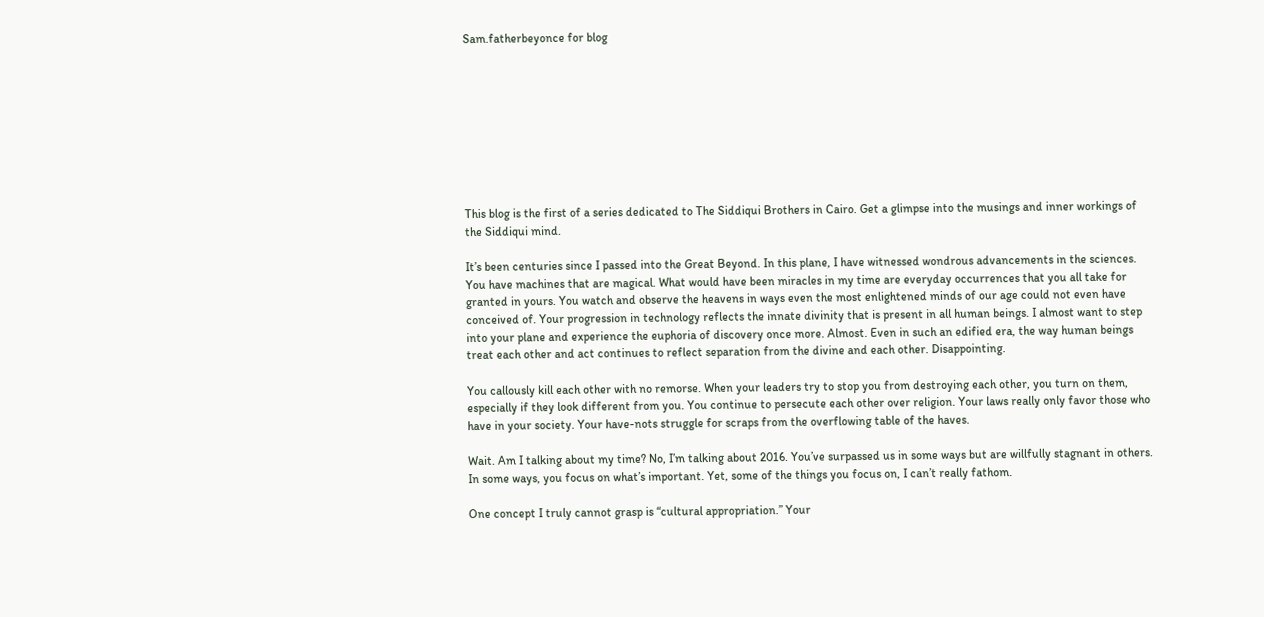Sam.fatherbeyonce for blog









This blog is the first of a series dedicated to The Siddiqui Brothers in Cairo. Get a glimpse into the musings and inner workings of the Siddiqui mind.

It’s been centuries since I passed into the Great Beyond. In this plane, I have witnessed wondrous advancements in the sciences. You have machines that are magical. What would have been miracles in my time are everyday occurrences that you all take for granted in yours. You watch and observe the heavens in ways even the most enlightened minds of our age could not even have conceived of. Your progression in technology reflects the innate divinity that is present in all human beings. I almost want to step into your plane and experience the euphoria of discovery once more. Almost. Even in such an edified era, the way human beings treat each other and act continues to reflect separation from the divine and each other. Disappointing.

You callously kill each other with no remorse. When your leaders try to stop you from destroying each other, you turn on them, especially if they look different from you. You continue to persecute each other over religion. Your laws really only favor those who have in your society. Your have-nots struggle for scraps from the overflowing table of the haves.

Wait. Am I talking about my time? No, I’m talking about 2016. You’ve surpassed us in some ways but are willfully stagnant in others. In some ways, you focus on what’s important. Yet, some of the things you focus on, I can’t really fathom.

One concept I truly cannot grasp is “cultural appropriation.” Your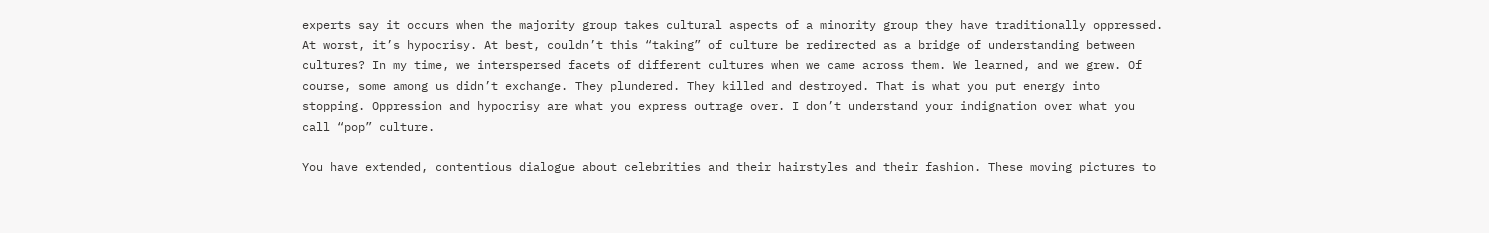experts say it occurs when the majority group takes cultural aspects of a minority group they have traditionally oppressed. At worst, it’s hypocrisy. At best, couldn’t this “taking” of culture be redirected as a bridge of understanding between cultures? In my time, we interspersed facets of different cultures when we came across them. We learned, and we grew. Of course, some among us didn’t exchange. They plundered. They killed and destroyed. That is what you put energy into stopping. Oppression and hypocrisy are what you express outrage over. I don’t understand your indignation over what you call “pop” culture.

You have extended, contentious dialogue about celebrities and their hairstyles and their fashion. These moving pictures to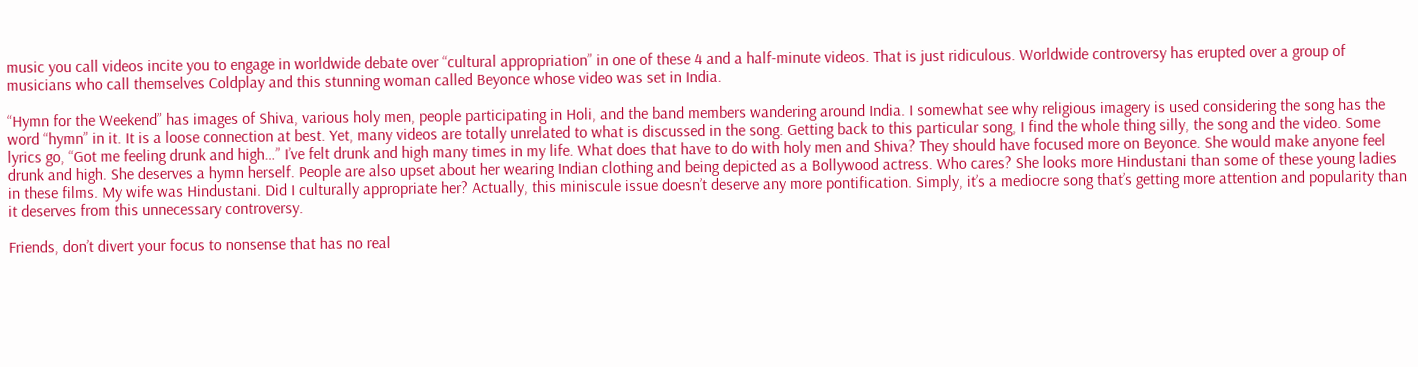music you call videos incite you to engage in worldwide debate over “cultural appropriation” in one of these 4 and a half-minute videos. That is just ridiculous. Worldwide controversy has erupted over a group of musicians who call themselves Coldplay and this stunning woman called Beyonce whose video was set in India.

“Hymn for the Weekend” has images of Shiva, various holy men, people participating in Holi, and the band members wandering around India. I somewhat see why religious imagery is used considering the song has the word “hymn” in it. It is a loose connection at best. Yet, many videos are totally unrelated to what is discussed in the song. Getting back to this particular song, I find the whole thing silly, the song and the video. Some lyrics go, “Got me feeling drunk and high…” I’ve felt drunk and high many times in my life. What does that have to do with holy men and Shiva? They should have focused more on Beyonce. She would make anyone feel drunk and high. She deserves a hymn herself. People are also upset about her wearing Indian clothing and being depicted as a Bollywood actress. Who cares? She looks more Hindustani than some of these young ladies in these films. My wife was Hindustani. Did I culturally appropriate her? Actually, this miniscule issue doesn’t deserve any more pontification. Simply, it’s a mediocre song that’s getting more attention and popularity than it deserves from this unnecessary controversy.

Friends, don’t divert your focus to nonsense that has no real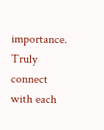importance. Truly connect with each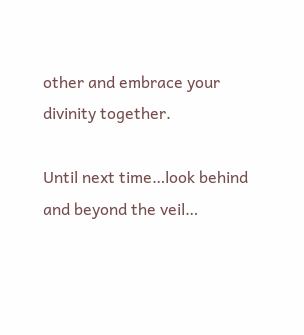other and embrace your divinity together.

Until next time…look behind and beyond the veil…